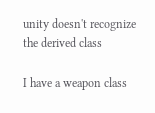unity doesn't recognize the derived class

I have a weapon class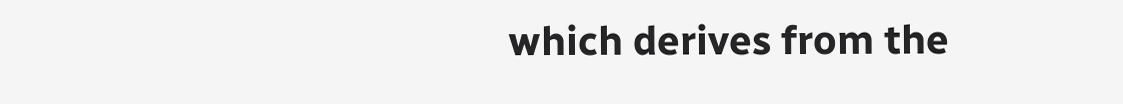which derives from the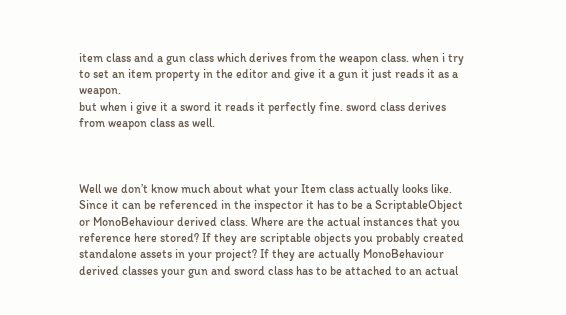item class and a gun class which derives from the weapon class. when i try to set an item property in the editor and give it a gun it just reads it as a weapon.
but when i give it a sword it reads it perfectly fine. sword class derives from weapon class as well.



Well we don’t know much about what your Item class actually looks like. Since it can be referenced in the inspector it has to be a ScriptableObject or MonoBehaviour derived class. Where are the actual instances that you reference here stored? If they are scriptable objects you probably created standalone assets in your project? If they are actually MonoBehaviour derived classes your gun and sword class has to be attached to an actual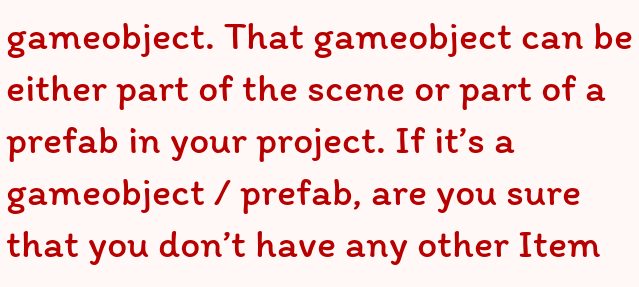gameobject. That gameobject can be either part of the scene or part of a prefab in your project. If it’s a gameobject / prefab, are you sure that you don’t have any other Item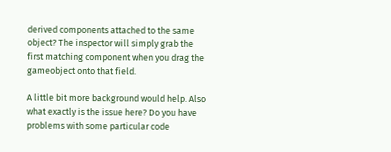derived components attached to the same object? The inspector will simply grab the first matching component when you drag the gameobject onto that field.

A little bit more background would help. Also what exactly is the issue here? Do you have problems with some particular code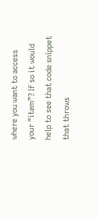where you want to access your “item”? If so it would help to see that code snippet that throws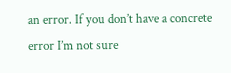an error. If you don’t have a concrete error I’m not sure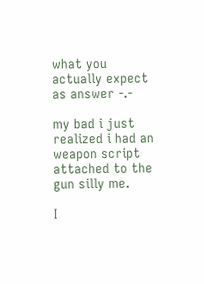what you actually expect as answer -.-

my bad i just realized i had an weapon script attached to the gun silly me.

I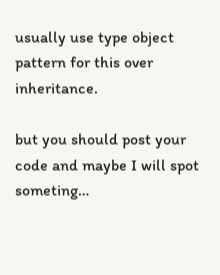usually use type object pattern for this over inheritance.

but you should post your code and maybe I will spot someting…